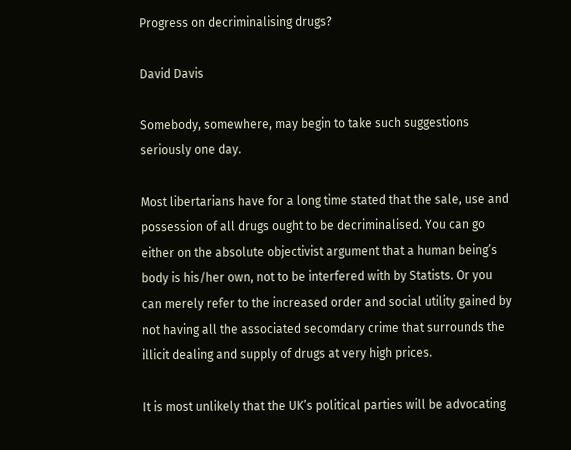Progress on decriminalising drugs?

David Davis

Somebody, somewhere, may begin to take such suggestions seriously one day.

Most libertarians have for a long time stated that the sale, use and possession of all drugs ought to be decriminalised. You can go either on the absolute objectivist argument that a human being’s body is his/her own, not to be interfered with by Statists. Or you can merely refer to the increased order and social utility gained by not having all the associated secomdary crime that surrounds the illicit dealing and supply of drugs at very high prices.

It is most unlikely that the UK’s political parties will be advocating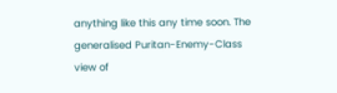anything like this any time soon. The generalised Puritan-Enemy-Class view of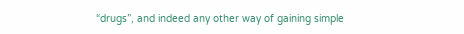“drugs”, and indeed any other way of gaining simple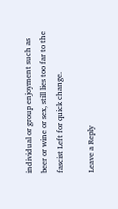individual or group enjoyment such as beer or wine or sex, still lies too far to the fascist Left for quick change.

Leave a Reply